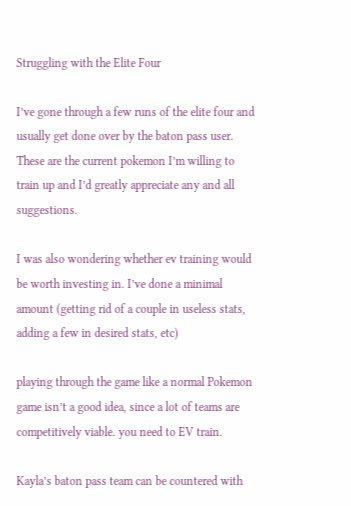Struggling with the Elite Four

I’ve gone through a few runs of the elite four and usually get done over by the baton pass user. These are the current pokemon I’m willing to train up and I’d greatly appreciate any and all suggestions.

I was also wondering whether ev training would be worth investing in. I’ve done a minimal amount (getting rid of a couple in useless stats, adding a few in desired stats, etc)

playing through the game like a normal Pokemon game isn’t a good idea, since a lot of teams are competitively viable. you need to EV train.

Kayla’s baton pass team can be countered with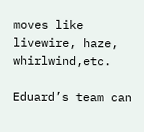moves like livewire, haze, whirlwind,etc.

Eduard’s team can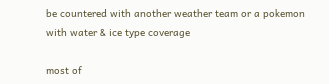be countered with another weather team or a pokemon with water & ice type coverage

most of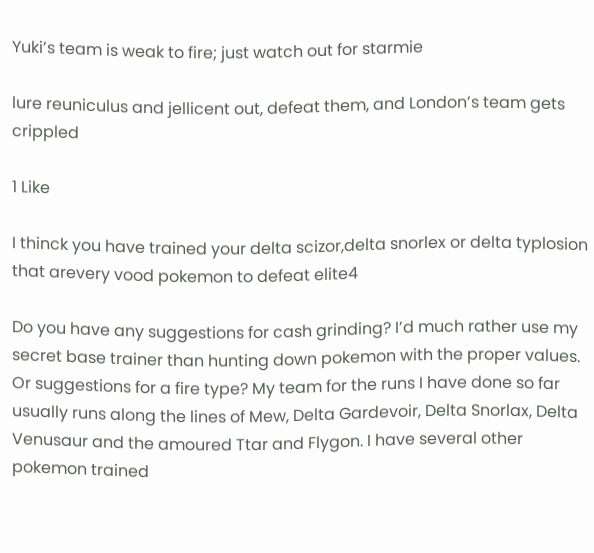Yuki’s team is weak to fire; just watch out for starmie

lure reuniculus and jellicent out, defeat them, and London’s team gets crippled

1 Like

I thinck you have trained your delta scizor,delta snorlex or delta typlosion that arevery vood pokemon to defeat elite4

Do you have any suggestions for cash grinding? I’d much rather use my secret base trainer than hunting down pokemon with the proper values. Or suggestions for a fire type? My team for the runs I have done so far usually runs along the lines of Mew, Delta Gardevoir, Delta Snorlax, Delta Venusaur and the amoured Ttar and Flygon. I have several other pokemon trained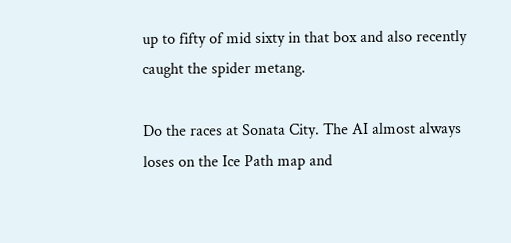up to fifty of mid sixty in that box and also recently caught the spider metang.

Do the races at Sonata City. The AI almost always loses on the Ice Path map and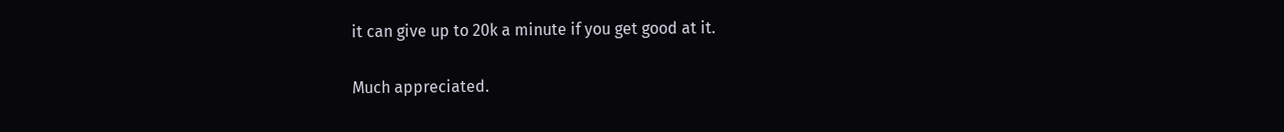it can give up to 20k a minute if you get good at it.

Much appreciated.